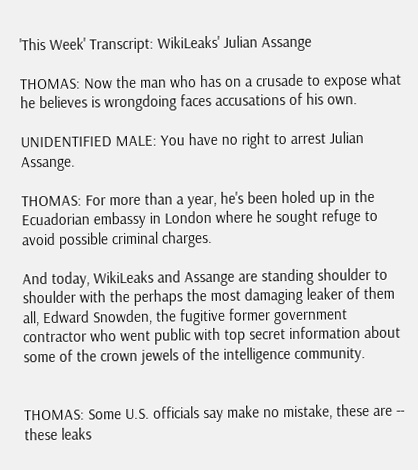'This Week' Transcript: WikiLeaks' Julian Assange

THOMAS: Now the man who has on a crusade to expose what he believes is wrongdoing faces accusations of his own.

UNIDENTIFIED MALE: You have no right to arrest Julian Assange.

THOMAS: For more than a year, he's been holed up in the Ecuadorian embassy in London where he sought refuge to avoid possible criminal charges.

And today, WikiLeaks and Assange are standing shoulder to shoulder with the perhaps the most damaging leaker of them all, Edward Snowden, the fugitive former government contractor who went public with top secret information about some of the crown jewels of the intelligence community.


THOMAS: Some U.S. officials say make no mistake, these are -- these leaks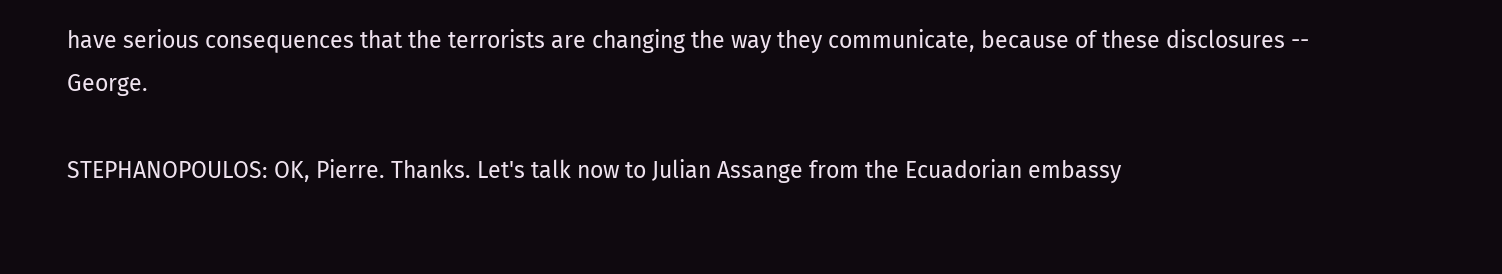have serious consequences that the terrorists are changing the way they communicate, because of these disclosures -- George.

STEPHANOPOULOS: OK, Pierre. Thanks. Let's talk now to Julian Assange from the Ecuadorian embassy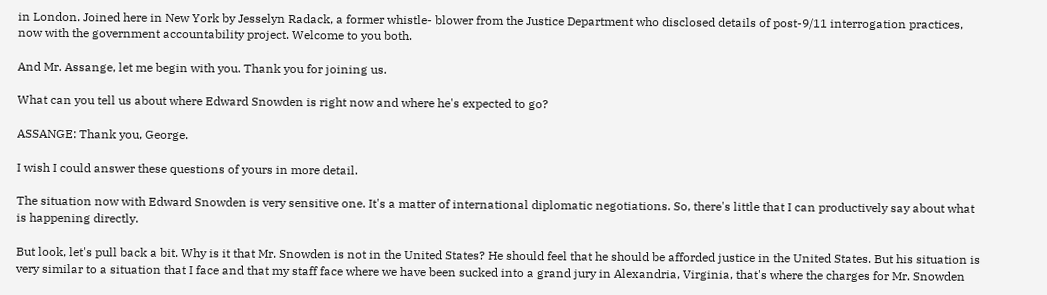in London. Joined here in New York by Jesselyn Radack, a former whistle- blower from the Justice Department who disclosed details of post-9/11 interrogation practices, now with the government accountability project. Welcome to you both.

And Mr. Assange, let me begin with you. Thank you for joining us.

What can you tell us about where Edward Snowden is right now and where he's expected to go?

ASSANGE: Thank you, George.

I wish I could answer these questions of yours in more detail.

The situation now with Edward Snowden is very sensitive one. It's a matter of international diplomatic negotiations. So, there's little that I can productively say about what is happening directly.

But look, let's pull back a bit. Why is it that Mr. Snowden is not in the United States? He should feel that he should be afforded justice in the United States. But his situation is very similar to a situation that I face and that my staff face where we have been sucked into a grand jury in Alexandria, Virginia, that's where the charges for Mr. Snowden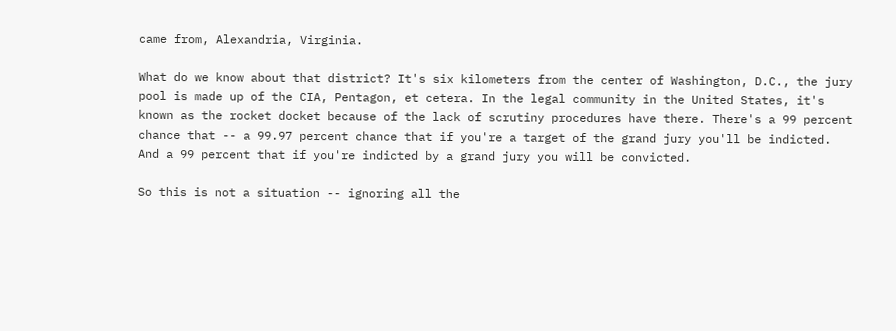came from, Alexandria, Virginia.

What do we know about that district? It's six kilometers from the center of Washington, D.C., the jury pool is made up of the CIA, Pentagon, et cetera. In the legal community in the United States, it's known as the rocket docket because of the lack of scrutiny procedures have there. There's a 99 percent chance that -- a 99.97 percent chance that if you're a target of the grand jury you'll be indicted. And a 99 percent that if you're indicted by a grand jury you will be convicted.

So this is not a situation -- ignoring all the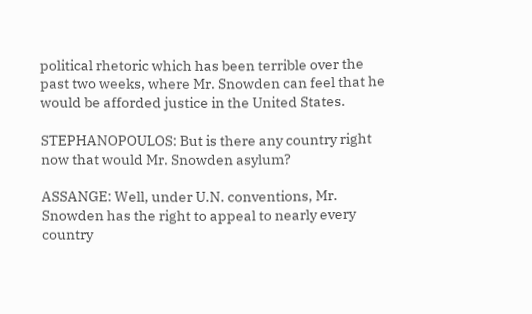political rhetoric which has been terrible over the past two weeks, where Mr. Snowden can feel that he would be afforded justice in the United States.

STEPHANOPOULOS: But is there any country right now that would Mr. Snowden asylum?

ASSANGE: Well, under U.N. conventions, Mr. Snowden has the right to appeal to nearly every country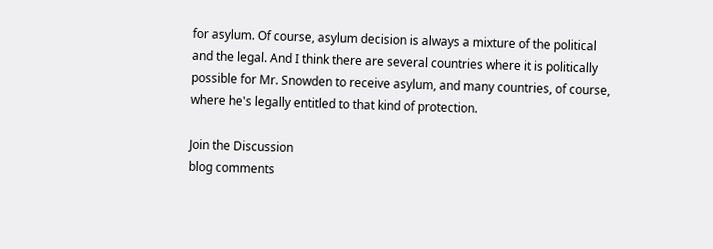for asylum. Of course, asylum decision is always a mixture of the political and the legal. And I think there are several countries where it is politically possible for Mr. Snowden to receive asylum, and many countries, of course, where he's legally entitled to that kind of protection.

Join the Discussion
blog comments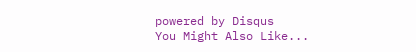powered by Disqus
You Might Also Like...